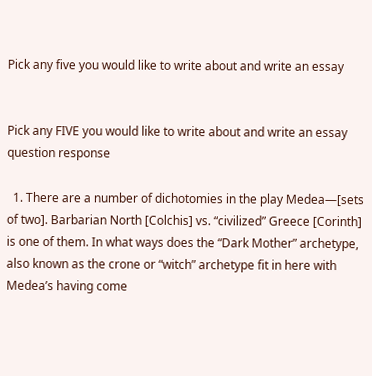Pick any five you would like to write about and write an essay


Pick any FIVE you would like to write about and write an essay question response

  1. There are a number of dichotomies in the play Medea—[sets of two]. Barbarian North [Colchis] vs. “civilized” Greece [Corinth] is one of them. In what ways does the “Dark Mother” archetype, also known as the crone or “witch” archetype fit in here with Medea’s having come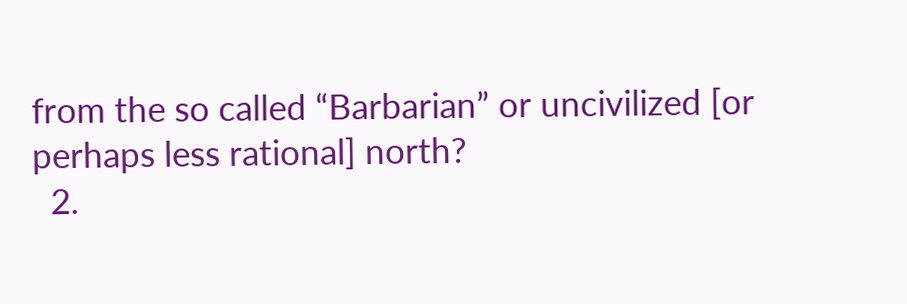from the so called “Barbarian” or uncivilized [or perhaps less rational] north?
  2.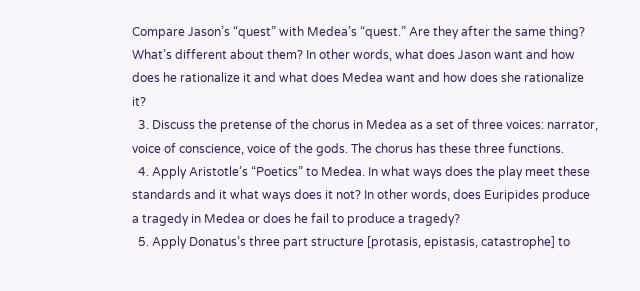Compare Jason’s “quest” with Medea’s “quest.” Are they after the same thing? What’s different about them? In other words, what does Jason want and how does he rationalize it and what does Medea want and how does she rationalize it?
  3. Discuss the pretense of the chorus in Medea as a set of three voices: narrator, voice of conscience, voice of the gods. The chorus has these three functions.
  4. Apply Aristotle’s “Poetics” to Medea. In what ways does the play meet these standards and it what ways does it not? In other words, does Euripides produce a tragedy in Medea or does he fail to produce a tragedy?
  5. Apply Donatus’s three part structure [protasis, epistasis, catastrophe] to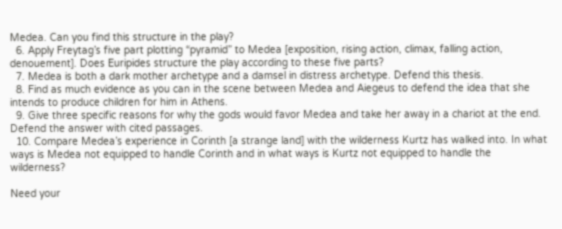Medea. Can you find this structure in the play?
  6. Apply Freytag’s five part plotting “pyramid” to Medea [exposition, rising action, climax, falling action, denouement]. Does Euripides structure the play according to these five parts?
  7. Medea is both a dark mother archetype and a damsel in distress archetype. Defend this thesis.
  8. Find as much evidence as you can in the scene between Medea and Aiegeus to defend the idea that she intends to produce children for him in Athens.
  9. Give three specific reasons for why the gods would favor Medea and take her away in a chariot at the end. Defend the answer with cited passages.
  10. Compare Medea’s experience in Corinth [a strange land] with the wilderness Kurtz has walked into. In what ways is Medea not equipped to handle Corinth and in what ways is Kurtz not equipped to handle the wilderness?

Need your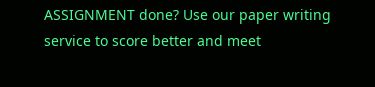ASSIGNMENT done? Use our paper writing service to score better and meet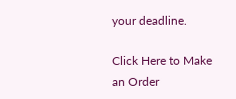your deadline.

Click Here to Make an Order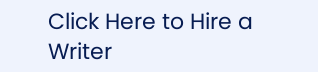Click Here to Hire a Writer